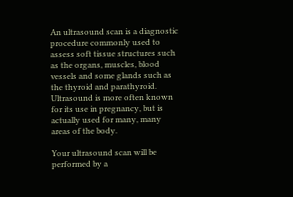An ultrasound scan is a diagnostic procedure commonly used to assess soft tissue structures such as the organs, muscles, blood vessels and some glands such as the thyroid and parathyroid. Ultrasound is more often known for its use in pregnancy, but is actually used for many, many areas of the body.

Your ultrasound scan will be performed by a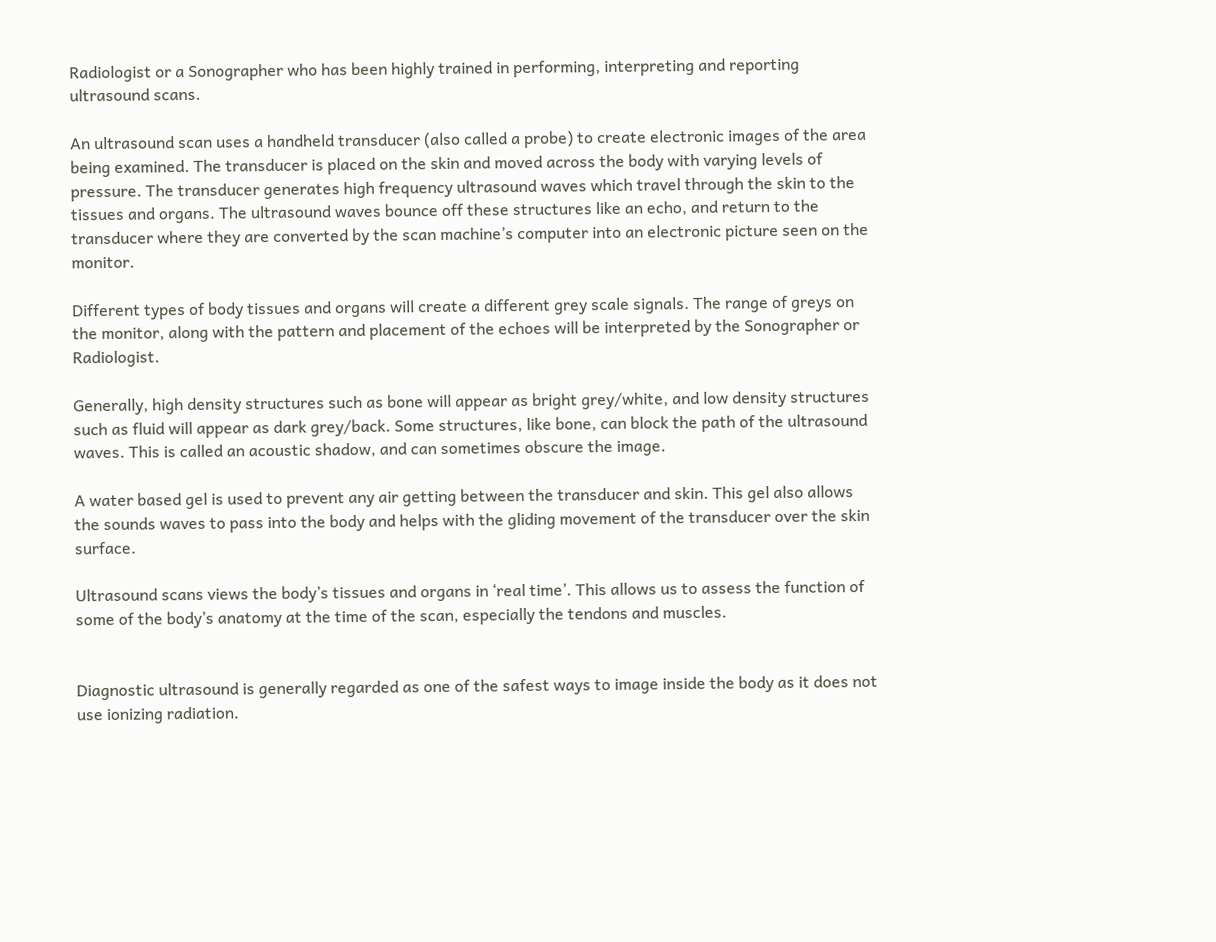Radiologist or a Sonographer who has been highly trained in performing, interpreting and reporting ultrasound scans.

An ultrasound scan uses a handheld transducer (also called a probe) to create electronic images of the area being examined. The transducer is placed on the skin and moved across the body with varying levels of pressure. The transducer generates high frequency ultrasound waves which travel through the skin to the tissues and organs. The ultrasound waves bounce off these structures like an echo, and return to the transducer where they are converted by the scan machine’s computer into an electronic picture seen on the monitor.

Different types of body tissues and organs will create a different grey scale signals. The range of greys on the monitor, along with the pattern and placement of the echoes will be interpreted by the Sonographer or Radiologist.

Generally, high density structures such as bone will appear as bright grey/white, and low density structures such as fluid will appear as dark grey/back. Some structures, like bone, can block the path of the ultrasound waves. This is called an acoustic shadow, and can sometimes obscure the image.

A water based gel is used to prevent any air getting between the transducer and skin. This gel also allows the sounds waves to pass into the body and helps with the gliding movement of the transducer over the skin surface.

Ultrasound scans views the body’s tissues and organs in ‘real time’. This allows us to assess the function of some of the body’s anatomy at the time of the scan, especially the tendons and muscles.


Diagnostic ultrasound is generally regarded as one of the safest ways to image inside the body as it does not use ionizing radiation.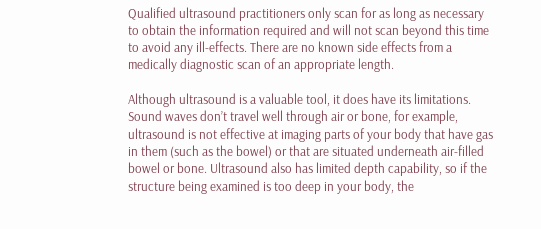Qualified ultrasound practitioners only scan for as long as necessary to obtain the information required and will not scan beyond this time to avoid any ill-effects. There are no known side effects from a medically diagnostic scan of an appropriate length.

Although ultrasound is a valuable tool, it does have its limitations. Sound waves don’t travel well through air or bone, for example, ultrasound is not effective at imaging parts of your body that have gas in them (such as the bowel) or that are situated underneath air-filled bowel or bone. Ultrasound also has limited depth capability, so if the structure being examined is too deep in your body, the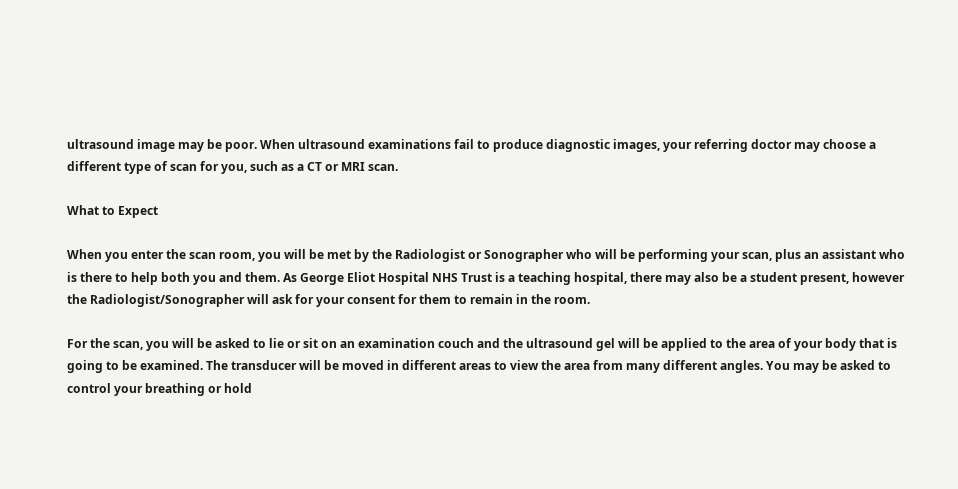ultrasound image may be poor. When ultrasound examinations fail to produce diagnostic images, your referring doctor may choose a different type of scan for you, such as a CT or MRI scan.

What to Expect

When you enter the scan room, you will be met by the Radiologist or Sonographer who will be performing your scan, plus an assistant who is there to help both you and them. As George Eliot Hospital NHS Trust is a teaching hospital, there may also be a student present, however the Radiologist/Sonographer will ask for your consent for them to remain in the room.

For the scan, you will be asked to lie or sit on an examination couch and the ultrasound gel will be applied to the area of your body that is going to be examined. The transducer will be moved in different areas to view the area from many different angles. You may be asked to control your breathing or hold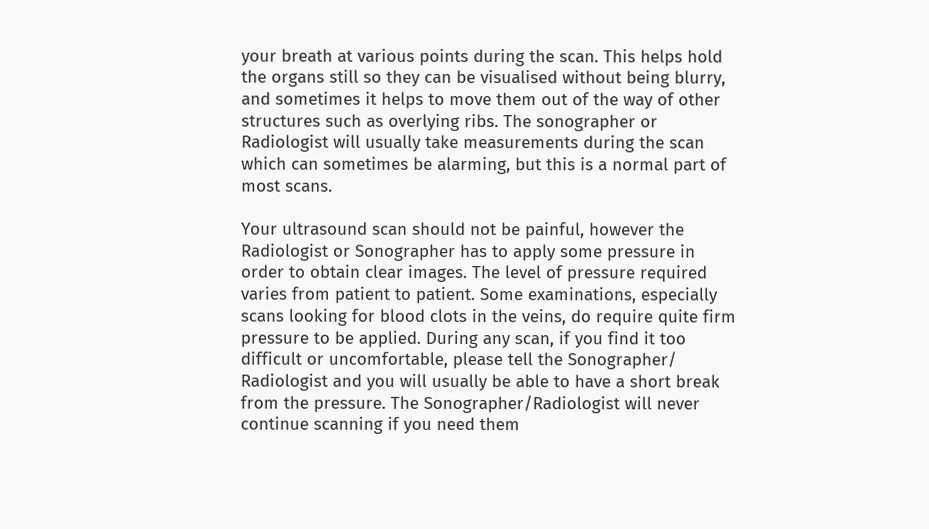your breath at various points during the scan. This helps hold the organs still so they can be visualised without being blurry, and sometimes it helps to move them out of the way of other structures such as overlying ribs. The sonographer or Radiologist will usually take measurements during the scan which can sometimes be alarming, but this is a normal part of most scans.

Your ultrasound scan should not be painful, however the Radiologist or Sonographer has to apply some pressure in order to obtain clear images. The level of pressure required varies from patient to patient. Some examinations, especially scans looking for blood clots in the veins, do require quite firm pressure to be applied. During any scan, if you find it too difficult or uncomfortable, please tell the Sonographer/ Radiologist and you will usually be able to have a short break from the pressure. The Sonographer/Radiologist will never continue scanning if you need them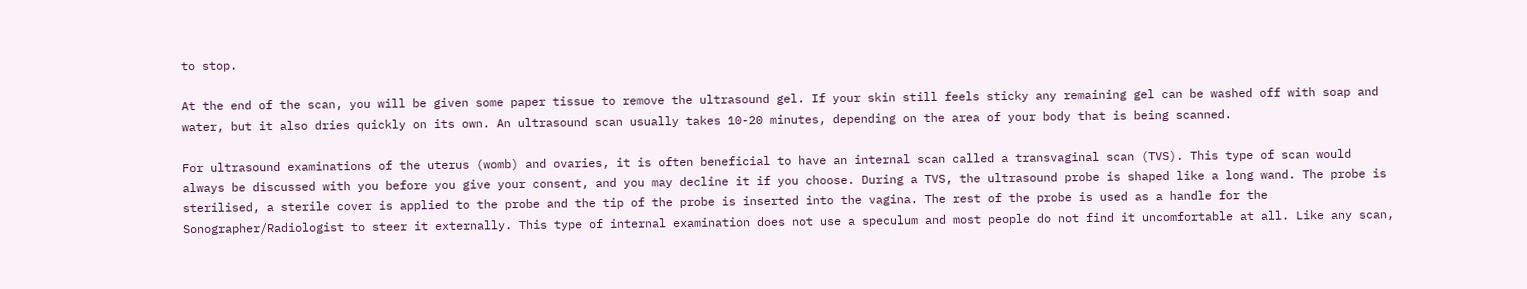to stop.

At the end of the scan, you will be given some paper tissue to remove the ultrasound gel. If your skin still feels sticky any remaining gel can be washed off with soap and water, but it also dries quickly on its own. An ultrasound scan usually takes 10-20 minutes, depending on the area of your body that is being scanned.

For ultrasound examinations of the uterus (womb) and ovaries, it is often beneficial to have an internal scan called a transvaginal scan (TVS). This type of scan would always be discussed with you before you give your consent, and you may decline it if you choose. During a TVS, the ultrasound probe is shaped like a long wand. The probe is sterilised, a sterile cover is applied to the probe and the tip of the probe is inserted into the vagina. The rest of the probe is used as a handle for the Sonographer/Radiologist to steer it externally. This type of internal examination does not use a speculum and most people do not find it uncomfortable at all. Like any scan,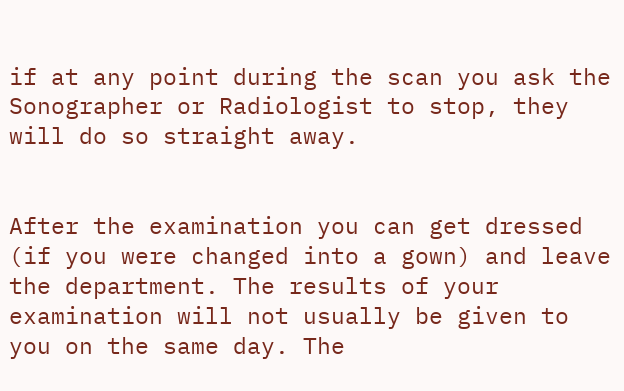if at any point during the scan you ask the Sonographer or Radiologist to stop, they will do so straight away.


After the examination you can get dressed (if you were changed into a gown) and leave the department. The results of your examination will not usually be given to you on the same day. The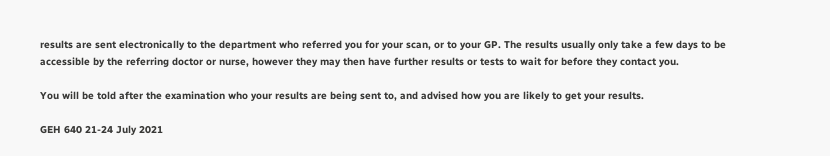results are sent electronically to the department who referred you for your scan, or to your GP. The results usually only take a few days to be accessible by the referring doctor or nurse, however they may then have further results or tests to wait for before they contact you.

You will be told after the examination who your results are being sent to, and advised how you are likely to get your results.

GEH 640 21-24 July 2021